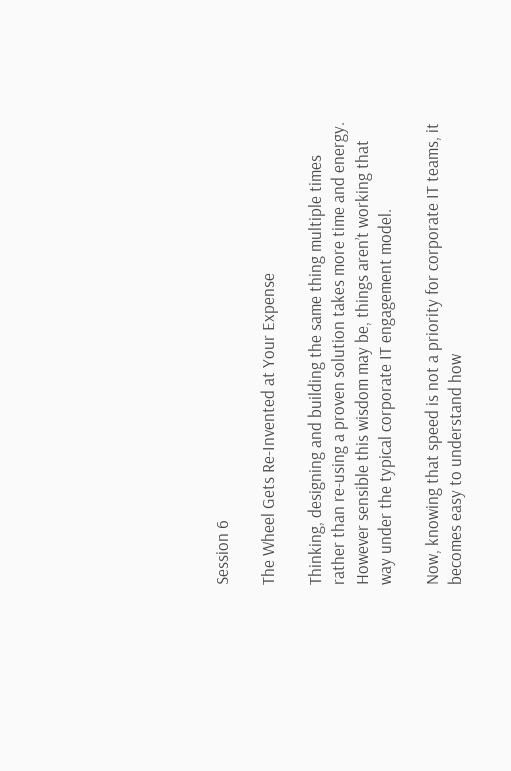Session 6

The Wheel Gets Re-Invented at Your Expense

Thinking, designing and building the same thing multiple times rather than re-using a proven solution takes more time and energy. However sensible this wisdom may be, things aren’t working that way under the typical corporate IT engagement model.

Now, knowing that speed is not a priority for corporate IT teams, it becomes easy to understand how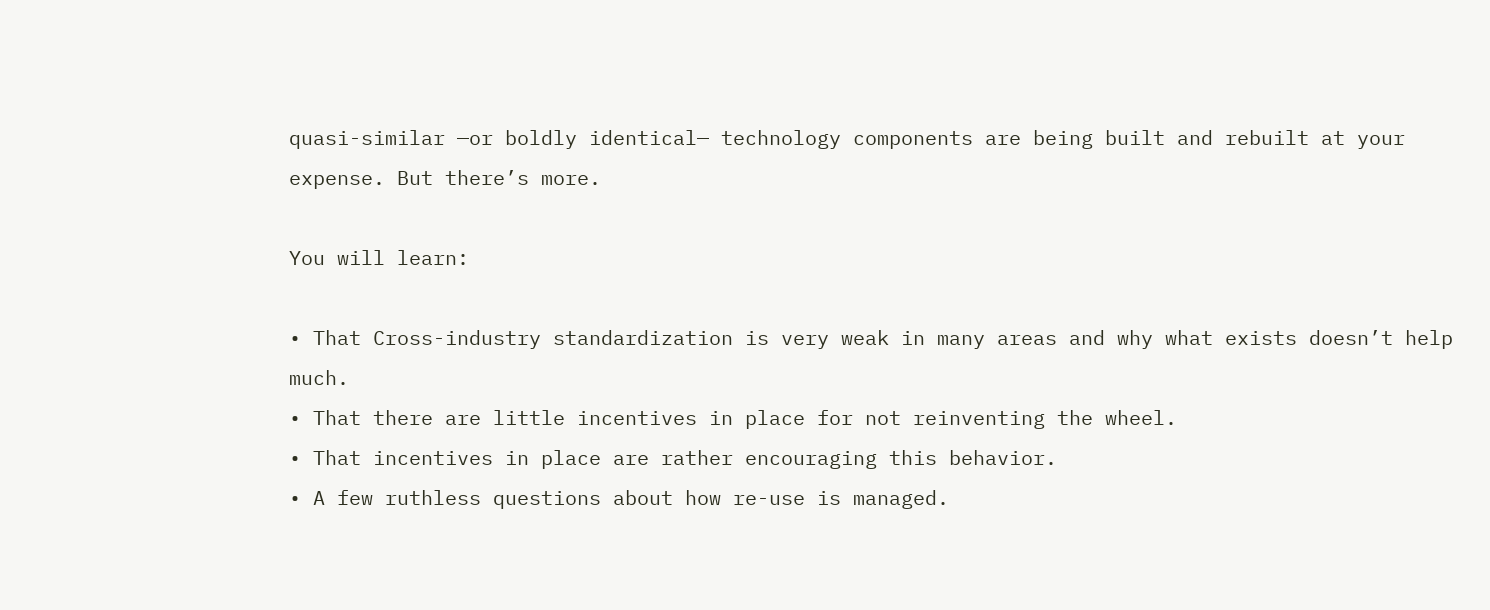quasi-similar —or boldly identical— technology components are being built and rebuilt at your expense. But there’s more.

You will learn:

• That Cross-industry standardization is very weak in many areas and why what exists doesn’t help much.
• That there are little incentives in place for not reinventing the wheel.
• That incentives in place are rather encouraging this behavior.
• A few ruthless questions about how re-use is managed.